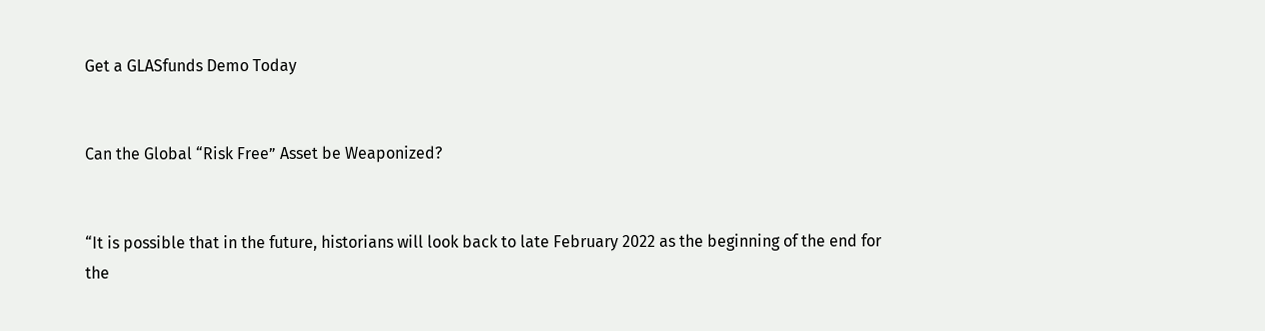Get a GLASfunds Demo Today


Can the Global “Risk Free” Asset be Weaponized?


“It is possible that in the future, historians will look back to late February 2022 as the beginning of the end for the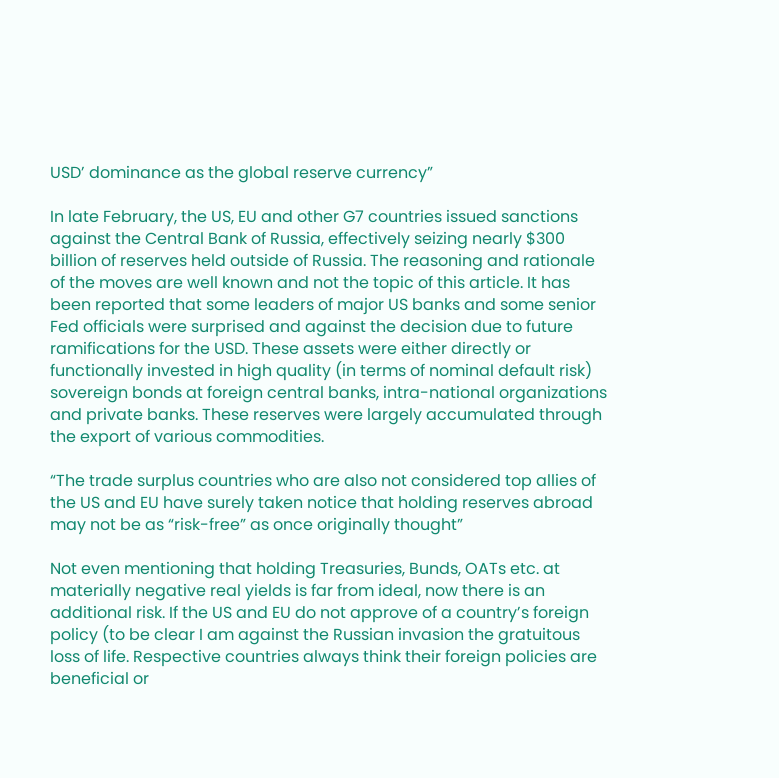USD’ dominance as the global reserve currency”

In late February, the US, EU and other G7 countries issued sanctions against the Central Bank of Russia, effectively seizing nearly $300 billion of reserves held outside of Russia. The reasoning and rationale of the moves are well known and not the topic of this article. It has been reported that some leaders of major US banks and some senior Fed officials were surprised and against the decision due to future ramifications for the USD. These assets were either directly or functionally invested in high quality (in terms of nominal default risk) sovereign bonds at foreign central banks, intra-national organizations and private banks. These reserves were largely accumulated through the export of various commodities.

“The trade surplus countries who are also not considered top allies of the US and EU have surely taken notice that holding reserves abroad may not be as “risk-free” as once originally thought”

Not even mentioning that holding Treasuries, Bunds, OATs etc. at materially negative real yields is far from ideal, now there is an additional risk. If the US and EU do not approve of a country’s foreign policy (to be clear I am against the Russian invasion the gratuitous loss of life. Respective countries always think their foreign policies are beneficial or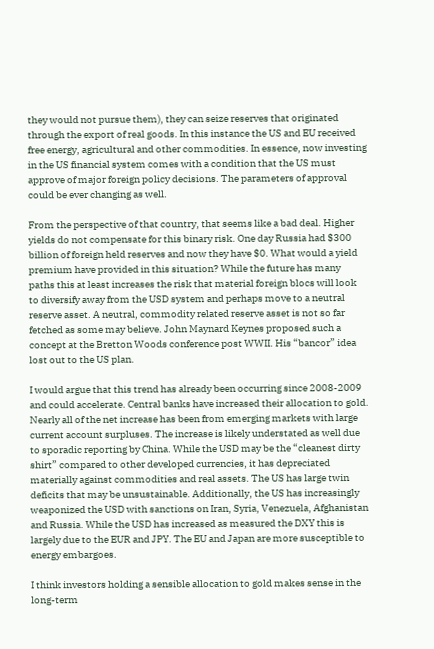they would not pursue them), they can seize reserves that originated through the export of real goods. In this instance the US and EU received free energy, agricultural and other commodities. In essence, now investing in the US financial system comes with a condition that the US must approve of major foreign policy decisions. The parameters of approval could be ever changing as well.

From the perspective of that country, that seems like a bad deal. Higher yields do not compensate for this binary risk. One day Russia had $300 billion of foreign held reserves and now they have $0. What would a yield premium have provided in this situation? While the future has many paths this at least increases the risk that material foreign blocs will look to diversify away from the USD system and perhaps move to a neutral reserve asset. A neutral, commodity related reserve asset is not so far fetched as some may believe. John Maynard Keynes proposed such a concept at the Bretton Woods conference post WWII. His “bancor” idea lost out to the US plan.

I would argue that this trend has already been occurring since 2008-2009 and could accelerate. Central banks have increased their allocation to gold. Nearly all of the net increase has been from emerging markets with large current account surpluses. The increase is likely understated as well due to sporadic reporting by China. While the USD may be the “cleanest dirty shirt” compared to other developed currencies, it has depreciated materially against commodities and real assets. The US has large twin deficits that may be unsustainable. Additionally, the US has increasingly weaponized the USD with sanctions on Iran, Syria, Venezuela, Afghanistan and Russia. While the USD has increased as measured the DXY this is largely due to the EUR and JPY. The EU and Japan are more susceptible to energy embargoes.

I think investors holding a sensible allocation to gold makes sense in the long-term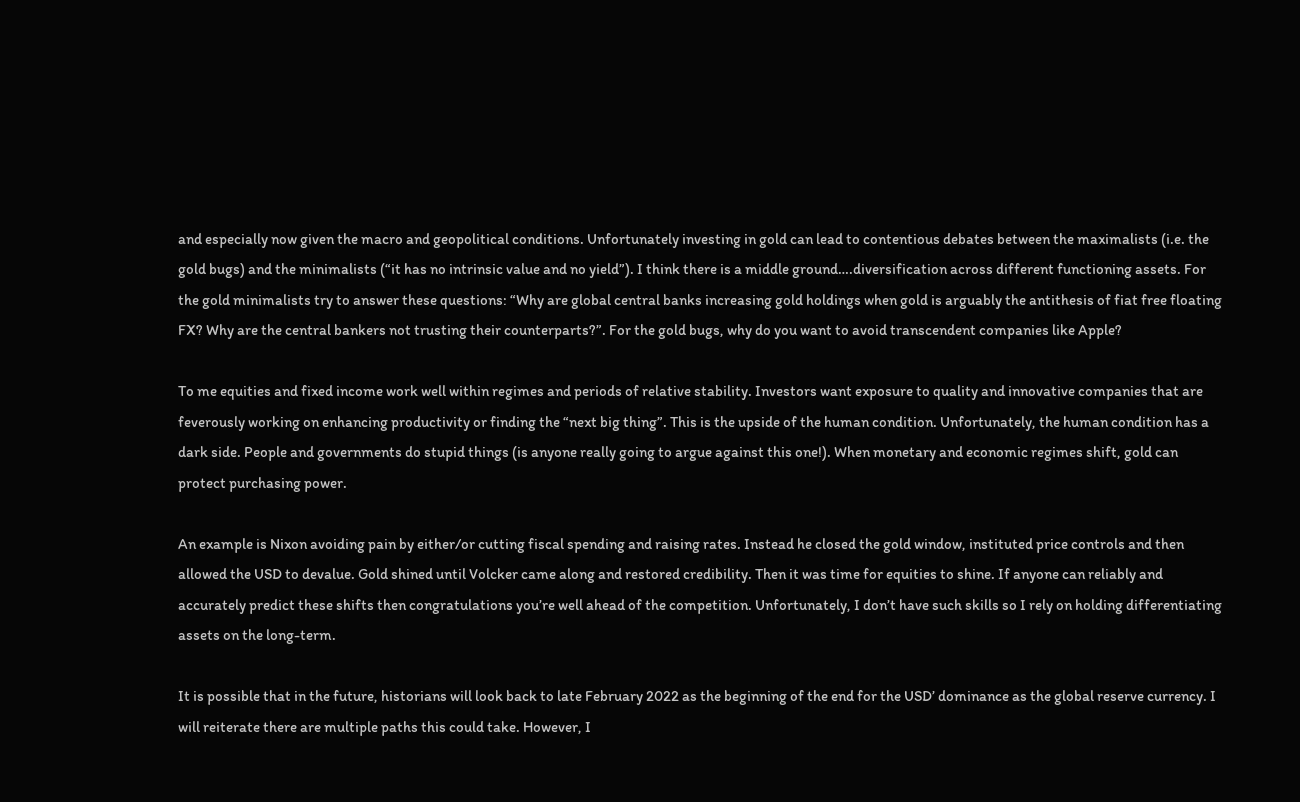and especially now given the macro and geopolitical conditions. Unfortunately investing in gold can lead to contentious debates between the maximalists (i.e. the gold bugs) and the minimalists (“it has no intrinsic value and no yield”). I think there is a middle ground….diversification across different functioning assets. For the gold minimalists try to answer these questions: “Why are global central banks increasing gold holdings when gold is arguably the antithesis of fiat free floating FX? Why are the central bankers not trusting their counterparts?”. For the gold bugs, why do you want to avoid transcendent companies like Apple?

To me equities and fixed income work well within regimes and periods of relative stability. Investors want exposure to quality and innovative companies that are feverously working on enhancing productivity or finding the “next big thing”. This is the upside of the human condition. Unfortunately, the human condition has a dark side. People and governments do stupid things (is anyone really going to argue against this one!). When monetary and economic regimes shift, gold can protect purchasing power.

An example is Nixon avoiding pain by either/or cutting fiscal spending and raising rates. Instead he closed the gold window, instituted price controls and then allowed the USD to devalue. Gold shined until Volcker came along and restored credibility. Then it was time for equities to shine. If anyone can reliably and accurately predict these shifts then congratulations you’re well ahead of the competition. Unfortunately, I don’t have such skills so I rely on holding differentiating assets on the long-term.

It is possible that in the future, historians will look back to late February 2022 as the beginning of the end for the USD’ dominance as the global reserve currency. I will reiterate there are multiple paths this could take. However, I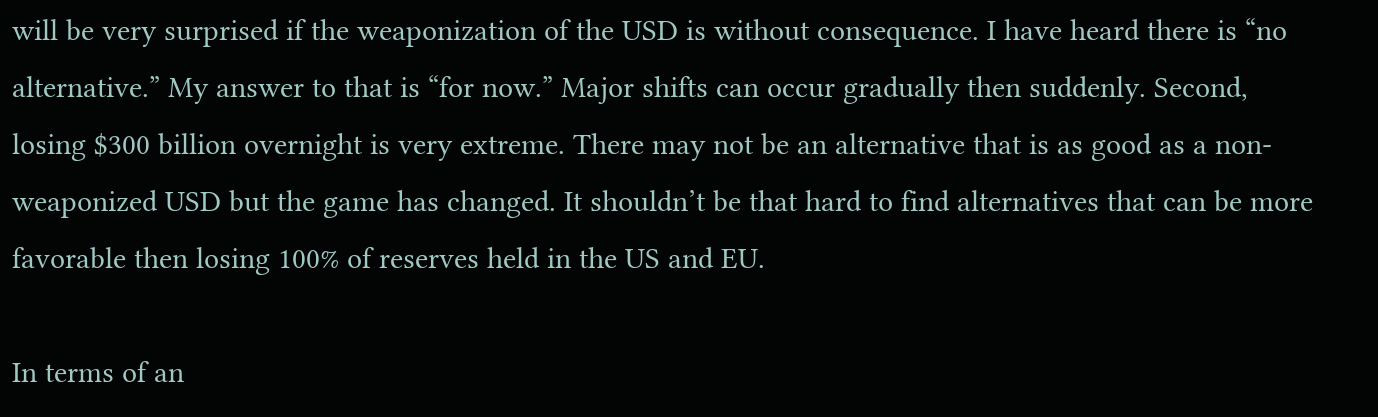will be very surprised if the weaponization of the USD is without consequence. I have heard there is “no alternative.” My answer to that is “for now.” Major shifts can occur gradually then suddenly. Second, losing $300 billion overnight is very extreme. There may not be an alternative that is as good as a non-weaponized USD but the game has changed. It shouldn’t be that hard to find alternatives that can be more favorable then losing 100% of reserves held in the US and EU.

In terms of an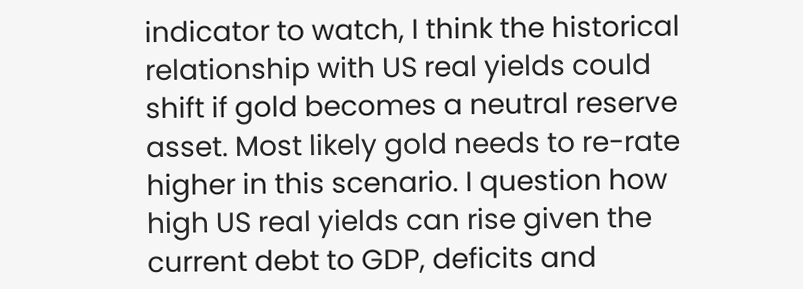indicator to watch, I think the historical relationship with US real yields could shift if gold becomes a neutral reserve asset. Most likely gold needs to re-rate higher in this scenario. I question how high US real yields can rise given the current debt to GDP, deficits and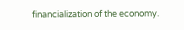financialization of the economy.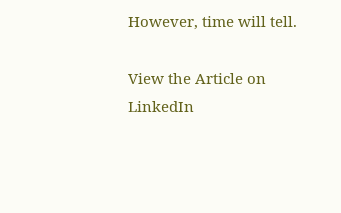However, time will tell.

View the Article on LinkedIn